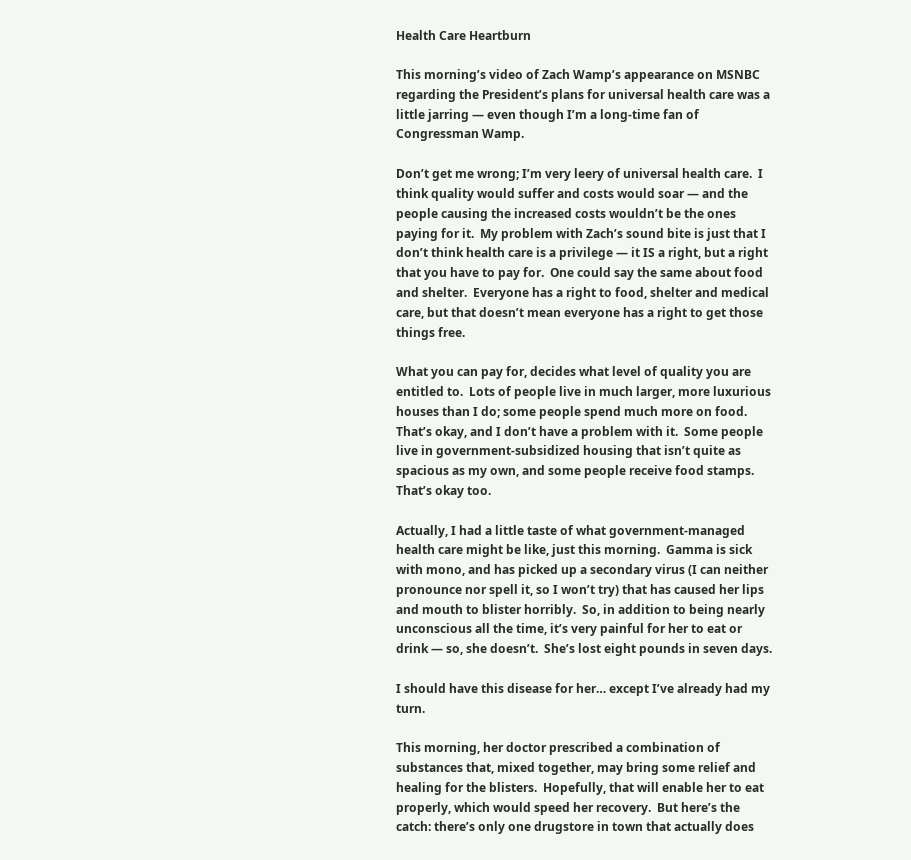Health Care Heartburn

This morning’s video of Zach Wamp’s appearance on MSNBC regarding the President’s plans for universal health care was a little jarring — even though I’m a long-time fan of Congressman Wamp.

Don’t get me wrong; I’m very leery of universal health care.  I think quality would suffer and costs would soar — and the people causing the increased costs wouldn’t be the ones paying for it.  My problem with Zach’s sound bite is just that I don’t think health care is a privilege — it IS a right, but a right that you have to pay for.  One could say the same about food and shelter.  Everyone has a right to food, shelter and medical care, but that doesn’t mean everyone has a right to get those things free.

What you can pay for, decides what level of quality you are entitled to.  Lots of people live in much larger, more luxurious houses than I do; some people spend much more on food.  That’s okay, and I don’t have a problem with it.  Some people live in government-subsidized housing that isn’t quite as spacious as my own, and some people receive food stamps.  That’s okay too.

Actually, I had a little taste of what government-managed health care might be like, just this morning.  Gamma is sick with mono, and has picked up a secondary virus (I can neither pronounce nor spell it, so I won’t try) that has caused her lips and mouth to blister horribly.  So, in addition to being nearly unconscious all the time, it’s very painful for her to eat or drink — so, she doesn’t.  She’s lost eight pounds in seven days.

I should have this disease for her… except I’ve already had my turn.

This morning, her doctor prescribed a combination of substances that, mixed together, may bring some relief and healing for the blisters.  Hopefully, that will enable her to eat properly, which would speed her recovery.  But here’s the catch: there’s only one drugstore in town that actually does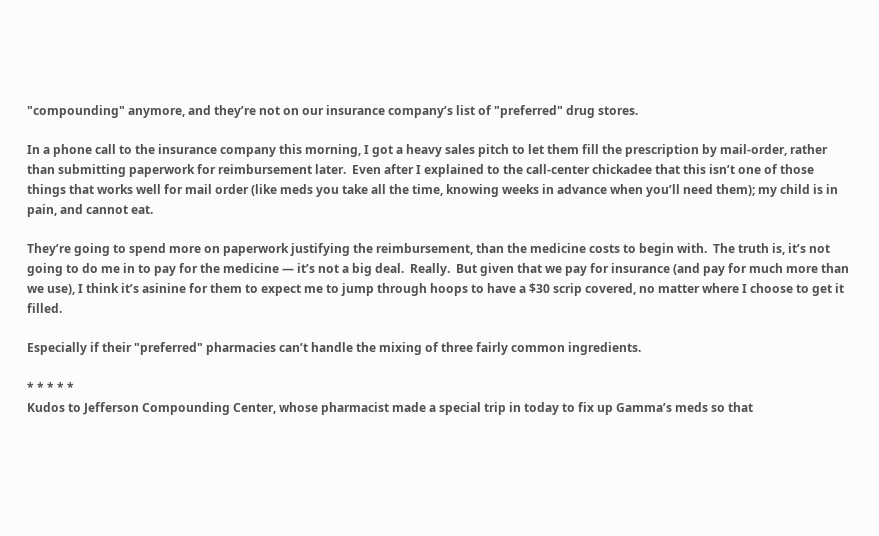"compounding" anymore, and they’re not on our insurance company’s list of "preferred" drug stores.

In a phone call to the insurance company this morning, I got a heavy sales pitch to let them fill the prescription by mail-order, rather than submitting paperwork for reimbursement later.  Even after I explained to the call-center chickadee that this isn’t one of those things that works well for mail order (like meds you take all the time, knowing weeks in advance when you’ll need them); my child is in pain, and cannot eat.

They’re going to spend more on paperwork justifying the reimbursement, than the medicine costs to begin with.  The truth is, it’s not going to do me in to pay for the medicine — it’s not a big deal.  Really.  But given that we pay for insurance (and pay for much more than we use), I think it’s asinine for them to expect me to jump through hoops to have a $30 scrip covered, no matter where I choose to get it filled.

Especially if their "preferred" pharmacies can’t handle the mixing of three fairly common ingredients.

* * * * *
Kudos to Jefferson Compounding Center, whose pharmacist made a special trip in today to fix up Gamma’s meds so that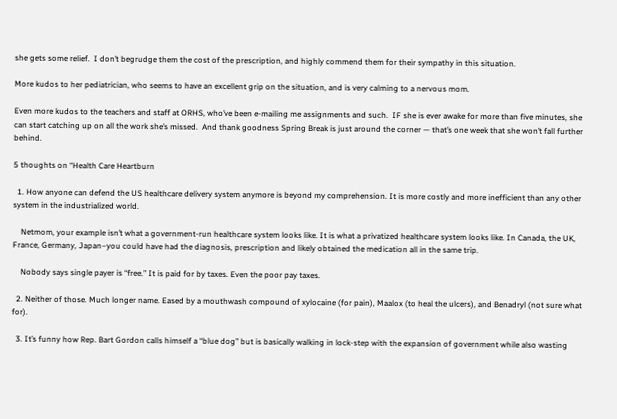she gets some relief.  I don’t begrudge them the cost of the prescription, and highly commend them for their sympathy in this situation.

More kudos to her pediatrician, who seems to have an excellent grip on the situation, and is very calming to a nervous mom.

Even more kudos to the teachers and staff at ORHS, who’ve been e-mailing me assignments and such.  IF she is ever awake for more than five minutes, she can start catching up on all the work she’s missed.  And thank goodness Spring Break is just around the corner — that’s one week that she won’t fall further behind.

5 thoughts on “Health Care Heartburn

  1. How anyone can defend the US healthcare delivery system anymore is beyond my comprehension. It is more costly and more inefficient than any other system in the industrialized world.

    Netmom, your example isn’t what a government-run healthcare system looks like. It is what a privatized healthcare system looks like. In Canada, the UK, France, Germany, Japan–you could have had the diagnosis, prescription and likely obtained the medication all in the same trip.

    Nobody says single payer is “free.” It is paid for by taxes. Even the poor pay taxes.

  2. Neither of those. Much longer name. Eased by a mouthwash compound of xylocaine (for pain), Maalox (to heal the ulcers), and Benadryl (not sure what for).

  3. It’s funny how Rep. Bart Gordon calls himself a “blue dog” but is basically walking in lock-step with the expansion of government while also wasting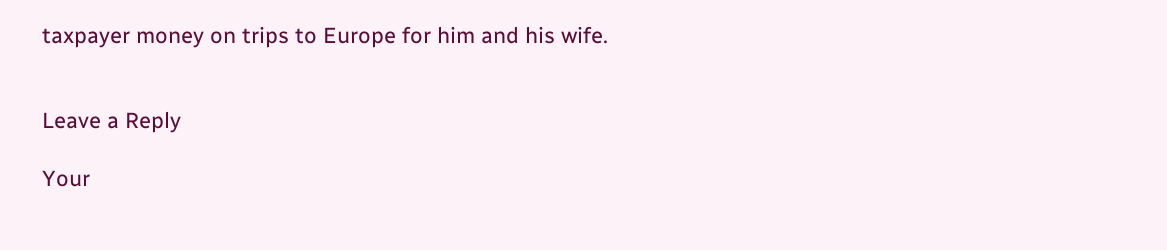taxpayer money on trips to Europe for him and his wife.


Leave a Reply

Your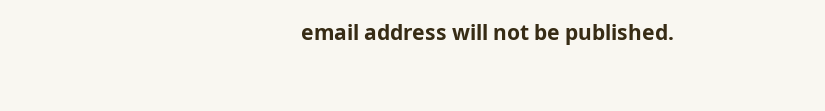email address will not be published.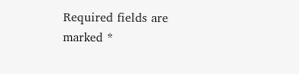Required fields are marked *